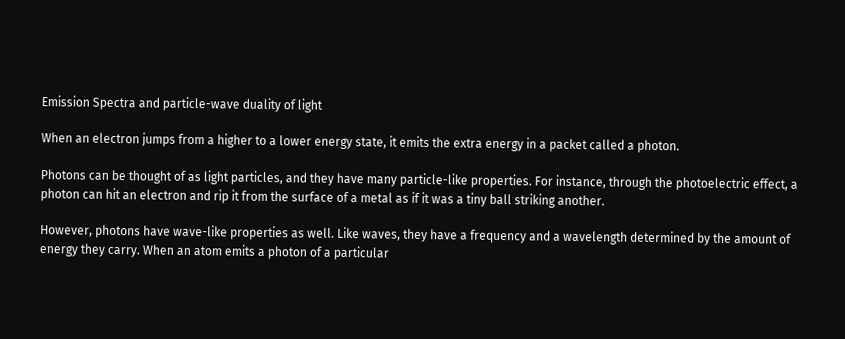Emission Spectra and particle-wave duality of light

When an electron jumps from a higher to a lower energy state, it emits the extra energy in a packet called a photon.

Photons can be thought of as light particles, and they have many particle-like properties. For instance, through the photoelectric effect, a photon can hit an electron and rip it from the surface of a metal as if it was a tiny ball striking another.

However, photons have wave-like properties as well. Like waves, they have a frequency and a wavelength determined by the amount of energy they carry. When an atom emits a photon of a particular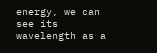energy, we can see its wavelength as a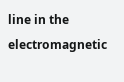line in the electromagnetic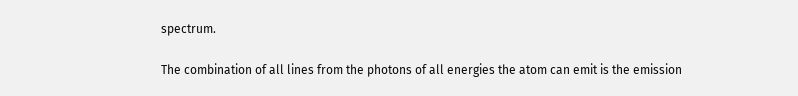spectrum.

The combination of all lines from the photons of all energies the atom can emit is the emission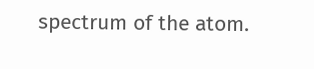spectrum of the atom.